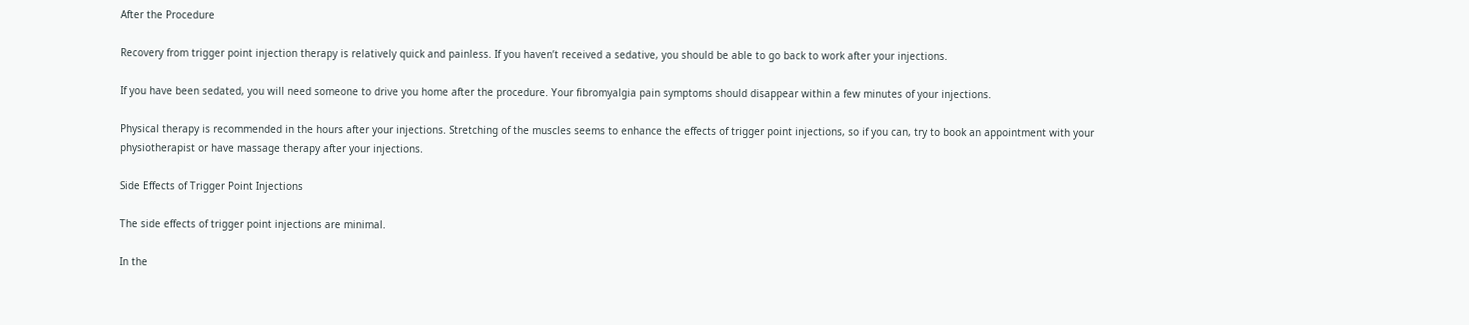After the Procedure

Recovery from trigger point injection therapy is relatively quick and painless. If you haven’t received a sedative, you should be able to go back to work after your injections.

If you have been sedated, you will need someone to drive you home after the procedure. Your fibromyalgia pain symptoms should disappear within a few minutes of your injections.

Physical therapy is recommended in the hours after your injections. Stretching of the muscles seems to enhance the effects of trigger point injections, so if you can, try to book an appointment with your physiotherapist or have massage therapy after your injections.

Side Effects of Trigger Point Injections

The side effects of trigger point injections are minimal.

In the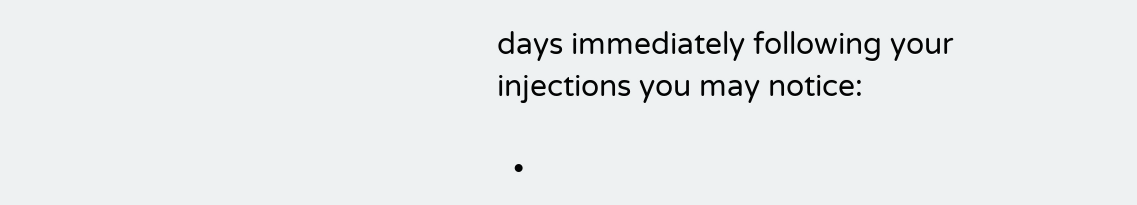days immediately following your injections you may notice:

  •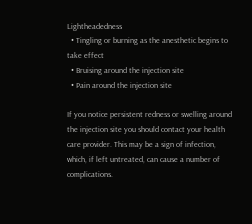Lightheadedness
  • Tingling or burning as the anesthetic begins to take effect
  • Bruising around the injection site
  • Pain around the injection site

If you notice persistent redness or swelling around the injection site you should contact your health care provider. This may be a sign of infection, which, if left untreated, can cause a number of complications.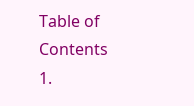Table of Contents
1.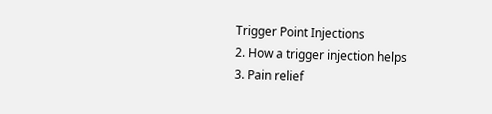Trigger Point Injections
2. How a trigger injection helps
3. Pain relief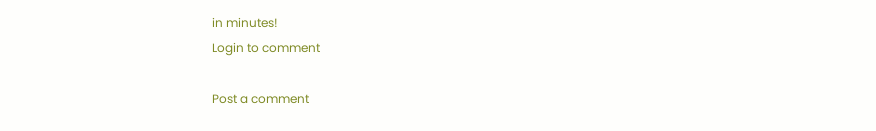in minutes!
Login to comment

Post a comment